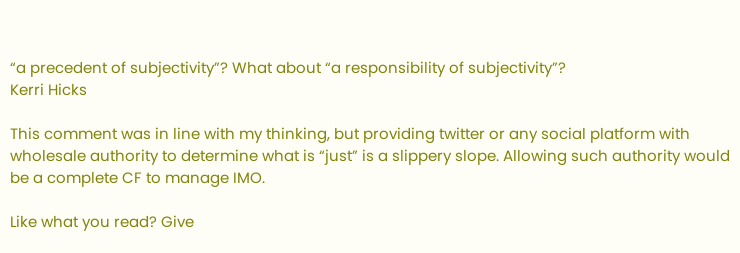“a precedent of subjectivity”? What about “a responsibility of subjectivity”?
Kerri Hicks

This comment was in line with my thinking, but providing twitter or any social platform with wholesale authority to determine what is “just” is a slippery slope. Allowing such authority would be a complete CF to manage IMO.

Like what you read? Give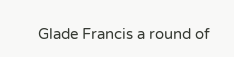Glade Francis a round of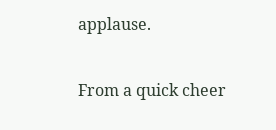applause.

From a quick cheer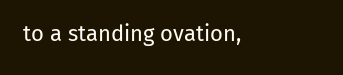to a standing ovation,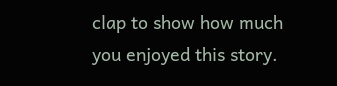clap to show how much you enjoyed this story.